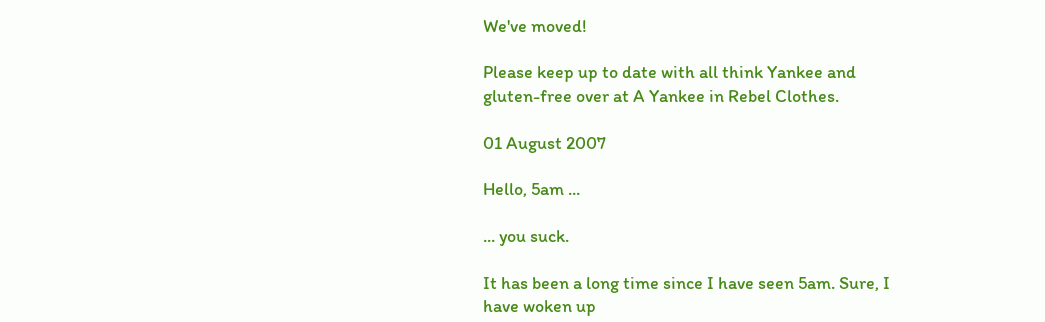We've moved!

Please keep up to date with all think Yankee and gluten-free over at A Yankee in Rebel Clothes.

01 August 2007

Hello, 5am ...

... you suck.

It has been a long time since I have seen 5am. Sure, I have woken up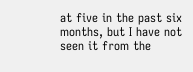at five in the past six months, but I have not seen it from the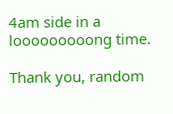4am side in a looooooooong time.

Thank you, random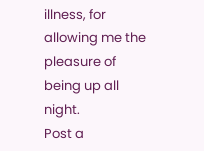illness, for allowing me the pleasure of being up all night.
Post a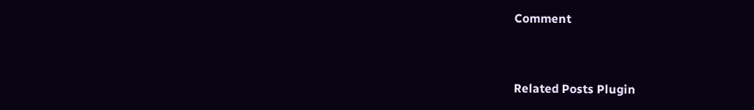Comment


Related Posts Plugin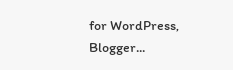for WordPress, Blogger...